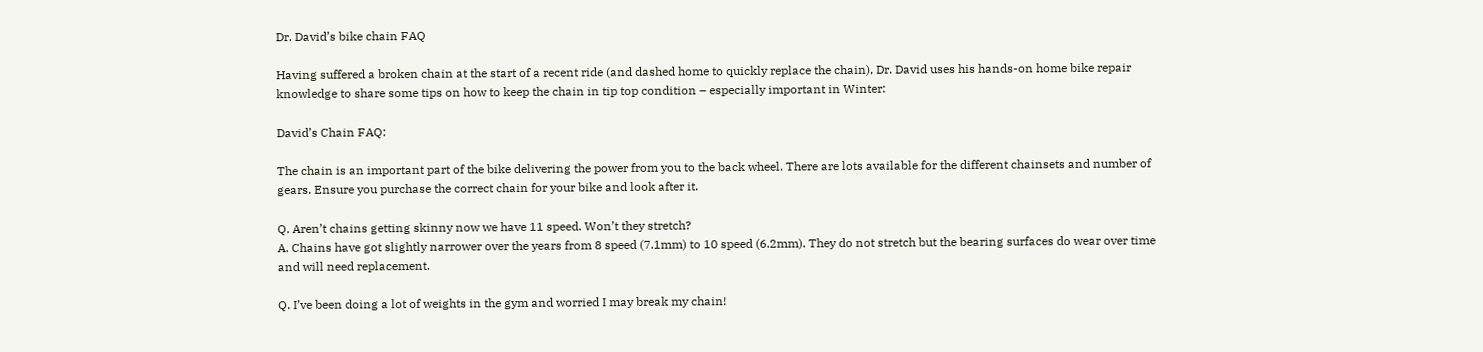Dr. David’s bike chain FAQ

Having suffered a broken chain at the start of a recent ride (and dashed home to quickly replace the chain), Dr. David uses his hands-on home bike repair knowledge to share some tips on how to keep the chain in tip top condition – especially important in Winter:

David’s Chain FAQ:

The chain is an important part of the bike delivering the power from you to the back wheel. There are lots available for the different chainsets and number of gears. Ensure you purchase the correct chain for your bike and look after it.

Q. Aren’t chains getting skinny now we have 11 speed. Won’t they stretch?
A. Chains have got slightly narrower over the years from 8 speed (7.1mm) to 10 speed (6.2mm). They do not stretch but the bearing surfaces do wear over time and will need replacement.

Q. I’ve been doing a lot of weights in the gym and worried I may break my chain!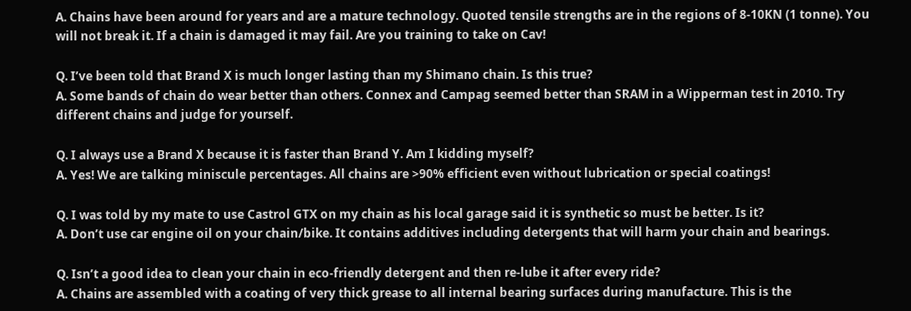A. Chains have been around for years and are a mature technology. Quoted tensile strengths are in the regions of 8-10KN (1 tonne). You will not break it. If a chain is damaged it may fail. Are you training to take on Cav!

Q. I’ve been told that Brand X is much longer lasting than my Shimano chain. Is this true?
A. Some bands of chain do wear better than others. Connex and Campag seemed better than SRAM in a Wipperman test in 2010. Try different chains and judge for yourself.

Q. I always use a Brand X because it is faster than Brand Y. Am I kidding myself?
A. Yes! We are talking miniscule percentages. All chains are >90% efficient even without lubrication or special coatings!

Q. I was told by my mate to use Castrol GTX on my chain as his local garage said it is synthetic so must be better. Is it?
A. Don’t use car engine oil on your chain/bike. It contains additives including detergents that will harm your chain and bearings.

Q. Isn’t a good idea to clean your chain in eco-friendly detergent and then re-lube it after every ride?
A. Chains are assembled with a coating of very thick grease to all internal bearing surfaces during manufacture. This is the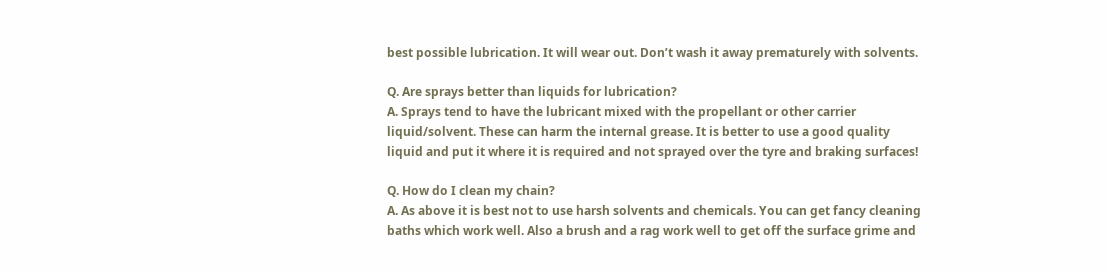best possible lubrication. It will wear out. Don’t wash it away prematurely with solvents.

Q. Are sprays better than liquids for lubrication?
A. Sprays tend to have the lubricant mixed with the propellant or other carrier liquid/solvent. These can harm the internal grease. It is better to use a good quality liquid and put it where it is required and not sprayed over the tyre and braking surfaces!

Q. How do I clean my chain?
A. As above it is best not to use harsh solvents and chemicals. You can get fancy cleaning baths which work well. Also a brush and a rag work well to get off the surface grime and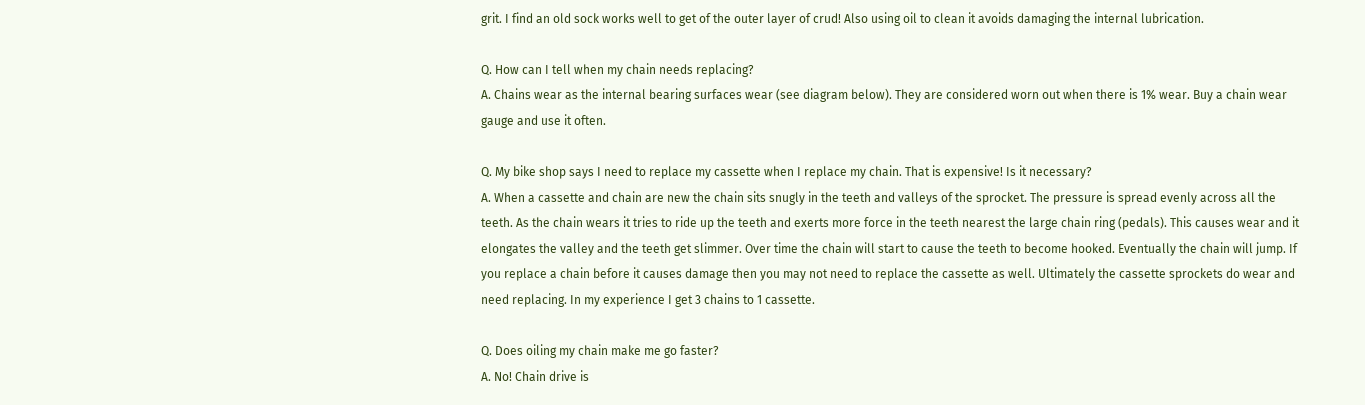grit. I find an old sock works well to get of the outer layer of crud! Also using oil to clean it avoids damaging the internal lubrication.

Q. How can I tell when my chain needs replacing?
A. Chains wear as the internal bearing surfaces wear (see diagram below). They are considered worn out when there is 1% wear. Buy a chain wear gauge and use it often.

Q. My bike shop says I need to replace my cassette when I replace my chain. That is expensive! Is it necessary?
A. When a cassette and chain are new the chain sits snugly in the teeth and valleys of the sprocket. The pressure is spread evenly across all the teeth. As the chain wears it tries to ride up the teeth and exerts more force in the teeth nearest the large chain ring (pedals). This causes wear and it elongates the valley and the teeth get slimmer. Over time the chain will start to cause the teeth to become hooked. Eventually the chain will jump. If you replace a chain before it causes damage then you may not need to replace the cassette as well. Ultimately the cassette sprockets do wear and need replacing. In my experience I get 3 chains to 1 cassette.

Q. Does oiling my chain make me go faster?
A. No! Chain drive is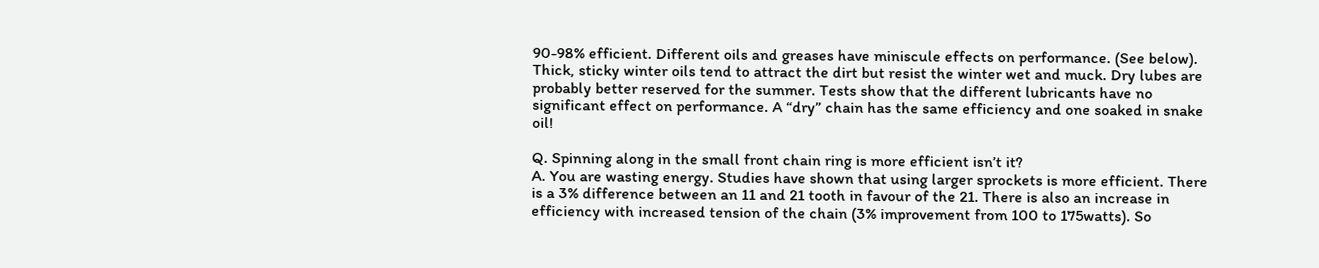90-98% efficient. Different oils and greases have miniscule effects on performance. (See below). Thick, sticky winter oils tend to attract the dirt but resist the winter wet and muck. Dry lubes are probably better reserved for the summer. Tests show that the different lubricants have no significant effect on performance. A “dry” chain has the same efficiency and one soaked in snake oil!

Q. Spinning along in the small front chain ring is more efficient isn’t it?
A. You are wasting energy. Studies have shown that using larger sprockets is more efficient. There is a 3% difference between an 11 and 21 tooth in favour of the 21. There is also an increase in efficiency with increased tension of the chain (3% improvement from 100 to 175watts). So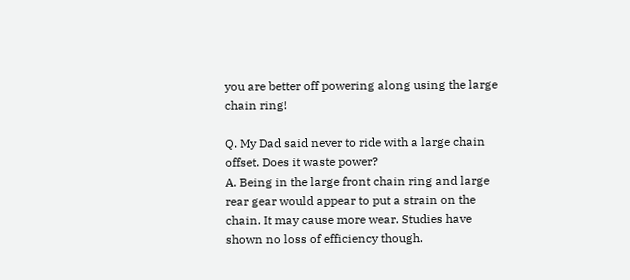you are better off powering along using the large chain ring!

Q. My Dad said never to ride with a large chain offset. Does it waste power?
A. Being in the large front chain ring and large rear gear would appear to put a strain on the chain. It may cause more wear. Studies have shown no loss of efficiency though.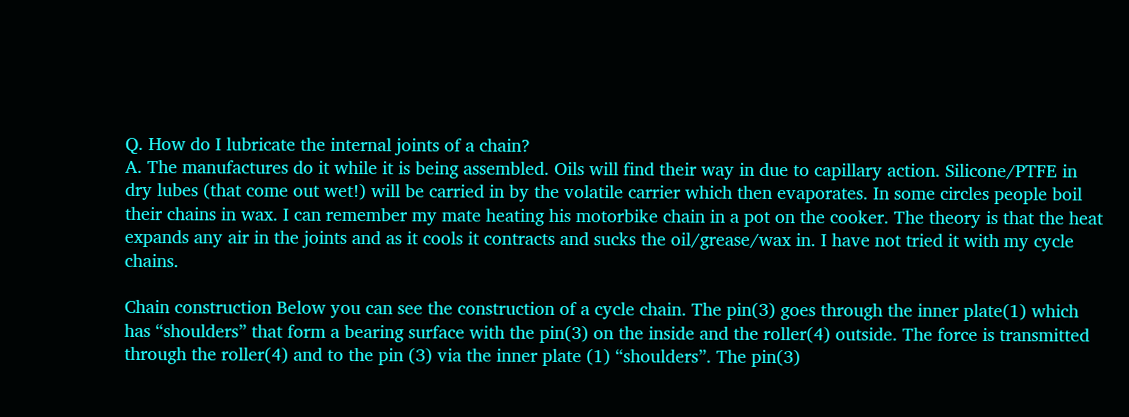Q. How do I lubricate the internal joints of a chain?
A. The manufactures do it while it is being assembled. Oils will find their way in due to capillary action. Silicone/PTFE in dry lubes (that come out wet!) will be carried in by the volatile carrier which then evaporates. In some circles people boil their chains in wax. I can remember my mate heating his motorbike chain in a pot on the cooker. The theory is that the heat expands any air in the joints and as it cools it contracts and sucks the oil/grease/wax in. I have not tried it with my cycle chains.

Chain construction Below you can see the construction of a cycle chain. The pin(3) goes through the inner plate(1) which has “shoulders” that form a bearing surface with the pin(3) on the inside and the roller(4) outside. The force is transmitted through the roller(4) and to the pin (3) via the inner plate (1) “shoulders”. The pin(3)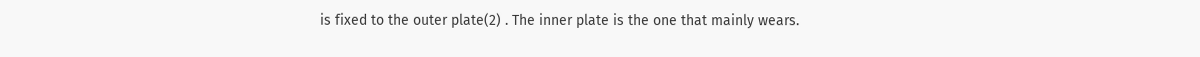is fixed to the outer plate(2) . The inner plate is the one that mainly wears.